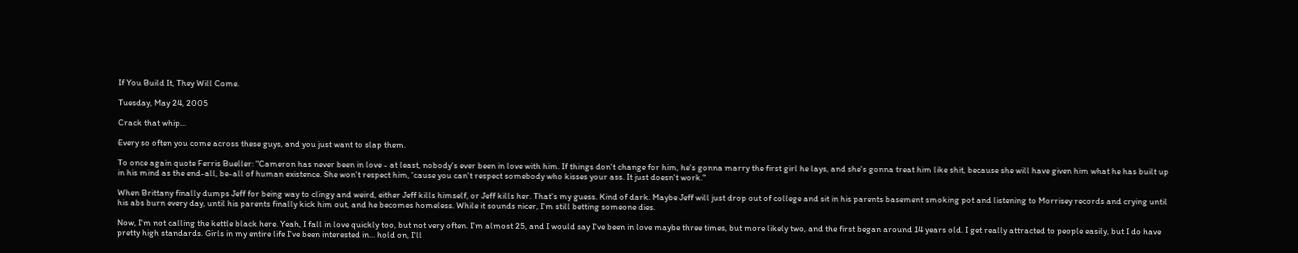If You Build It, They Will Come.

Tuesday, May 24, 2005

Crack that whip...

Every so often you come across these guys, and you just want to slap them.

To once again quote Ferris Bueller: "Cameron has never been in love - at least, nobody's ever been in love with him. If things don't change for him, he's gonna marry the first girl he lays, and she's gonna treat him like shit, because she will have given him what he has built up in his mind as the end-all, be-all of human existence. She won't respect him, 'cause you can't respect somebody who kisses your ass. It just doesn't work."

When Brittany finally dumps Jeff for being way to clingy and weird, either Jeff kills himself, or Jeff kills her. That's my guess. Kind of dark. Maybe Jeff will just drop out of college and sit in his parents basement smoking pot and listening to Morrisey records and crying until his abs burn every day, until his parents finally kick him out, and he becomes homeless. While it sounds nicer, I'm still betting someone dies.

Now, I'm not calling the kettle black here. Yeah, I fall in love quickly too, but not very often. I'm almost 25, and I would say I've been in love maybe three times, but more likely two, and the first began around 14 years old. I get really attracted to people easily, but I do have pretty high standards. Girls in my entire life I've been interested in... hold on, I'll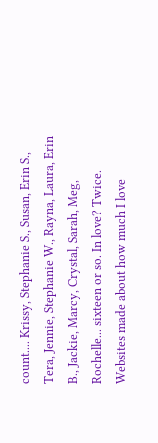count.... Krissy, Stephanie S., Susan, Erin S., Tera, Jennie, Stephanie W., Rayna, Laura, Erin B., Jackie, Marcy, Crystal, Sarah, Meg, Rochelle... sixteen or so. In love? Twice. Websites made about how much I love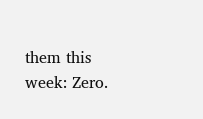them this week: Zero.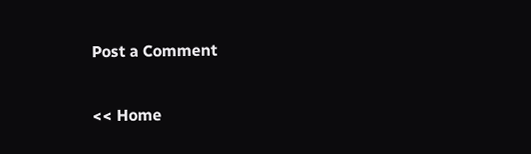Post a Comment

<< Home